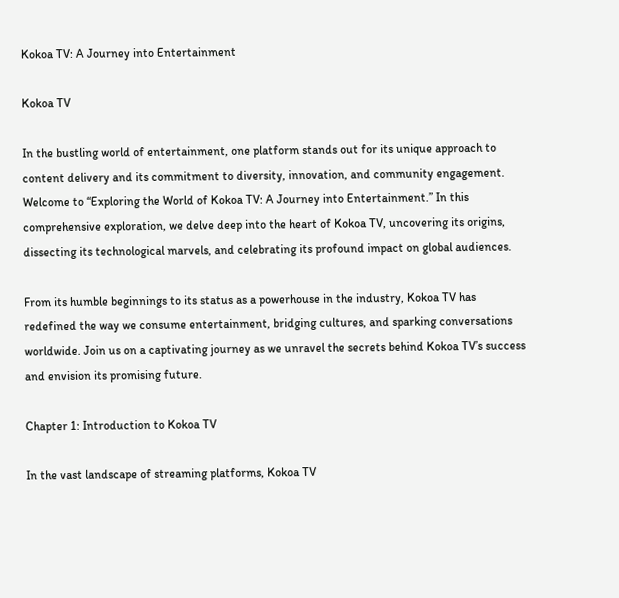Kokoa TV: A Journey into Entertainment

Kokoa TV

In the bustling world of entertainment, one platform stands out for its unique approach to content delivery and its commitment to diversity, innovation, and community engagement. Welcome to “Exploring the World of Kokoa TV: A Journey into Entertainment.” In this comprehensive exploration, we delve deep into the heart of Kokoa TV, uncovering its origins, dissecting its technological marvels, and celebrating its profound impact on global audiences.

From its humble beginnings to its status as a powerhouse in the industry, Kokoa TV has redefined the way we consume entertainment, bridging cultures, and sparking conversations worldwide. Join us on a captivating journey as we unravel the secrets behind Kokoa TV’s success and envision its promising future.

Chapter 1: Introduction to Kokoa TV

In the vast landscape of streaming platforms, Kokoa TV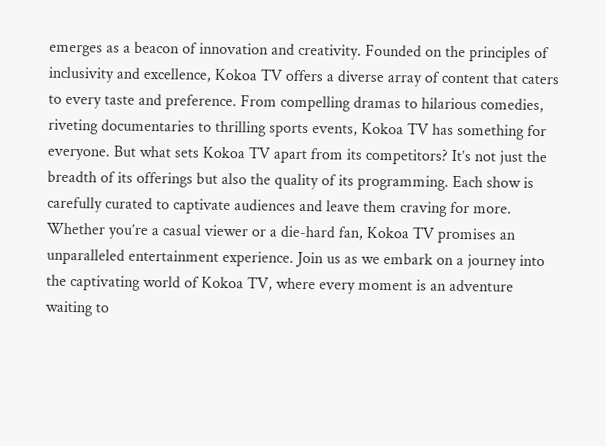emerges as a beacon of innovation and creativity. Founded on the principles of inclusivity and excellence, Kokoa TV offers a diverse array of content that caters to every taste and preference. From compelling dramas to hilarious comedies, riveting documentaries to thrilling sports events, Kokoa TV has something for everyone. But what sets Kokoa TV apart from its competitors? It’s not just the breadth of its offerings but also the quality of its programming. Each show is carefully curated to captivate audiences and leave them craving for more. Whether you’re a casual viewer or a die-hard fan, Kokoa TV promises an unparalleled entertainment experience. Join us as we embark on a journey into the captivating world of Kokoa TV, where every moment is an adventure waiting to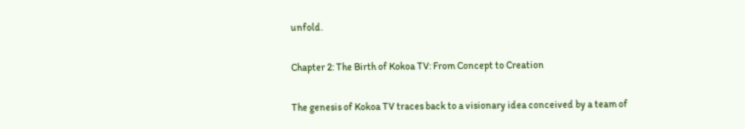unfold.

Chapter 2: The Birth of Kokoa TV: From Concept to Creation

The genesis of Kokoa TV traces back to a visionary idea conceived by a team of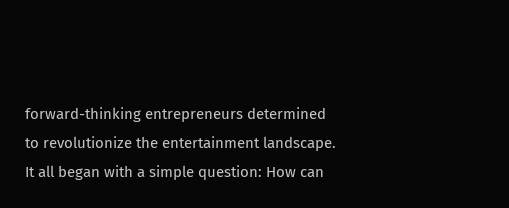forward-thinking entrepreneurs determined to revolutionize the entertainment landscape. It all began with a simple question: How can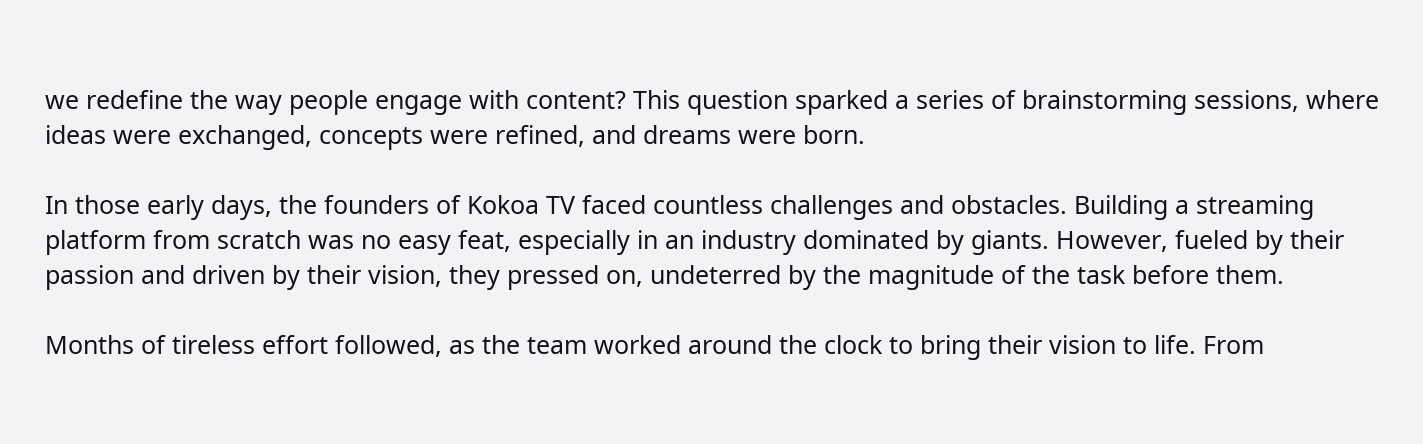we redefine the way people engage with content? This question sparked a series of brainstorming sessions, where ideas were exchanged, concepts were refined, and dreams were born.

In those early days, the founders of Kokoa TV faced countless challenges and obstacles. Building a streaming platform from scratch was no easy feat, especially in an industry dominated by giants. However, fueled by their passion and driven by their vision, they pressed on, undeterred by the magnitude of the task before them.

Months of tireless effort followed, as the team worked around the clock to bring their vision to life. From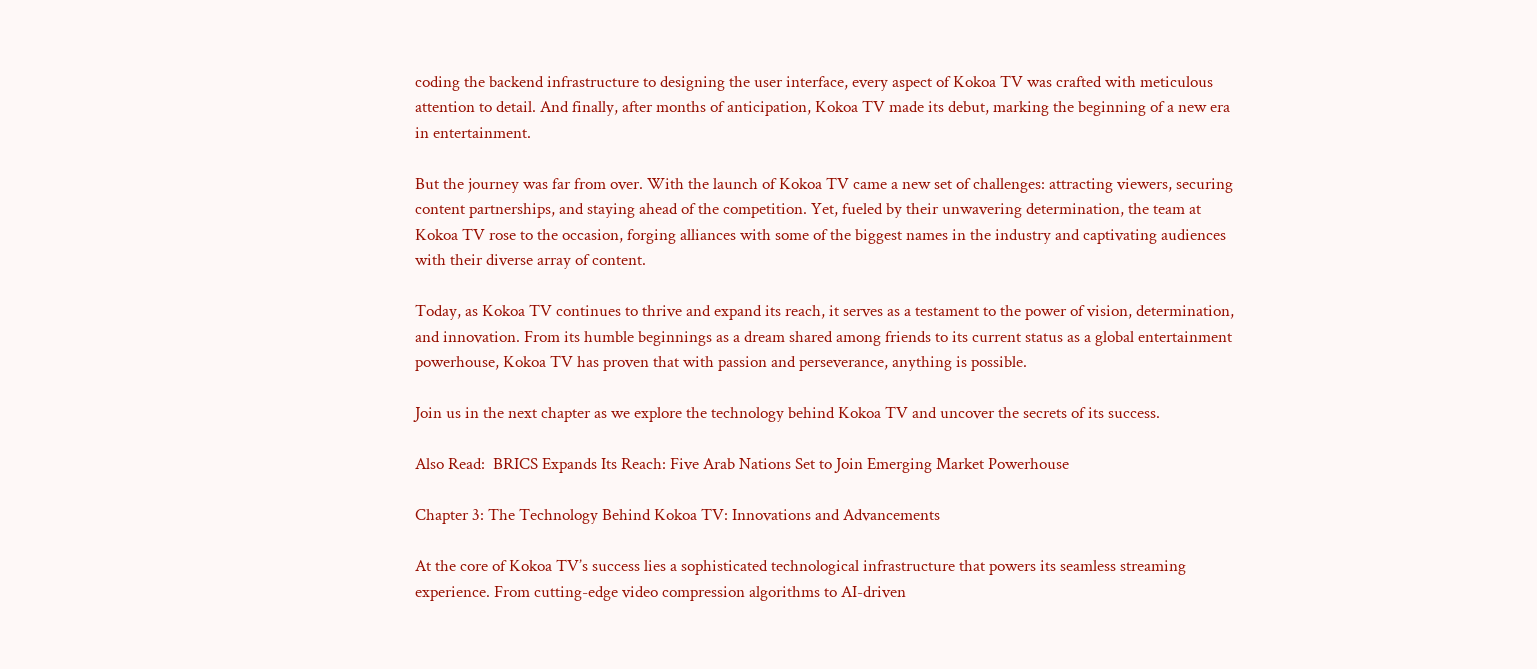coding the backend infrastructure to designing the user interface, every aspect of Kokoa TV was crafted with meticulous attention to detail. And finally, after months of anticipation, Kokoa TV made its debut, marking the beginning of a new era in entertainment.

But the journey was far from over. With the launch of Kokoa TV came a new set of challenges: attracting viewers, securing content partnerships, and staying ahead of the competition. Yet, fueled by their unwavering determination, the team at Kokoa TV rose to the occasion, forging alliances with some of the biggest names in the industry and captivating audiences with their diverse array of content.

Today, as Kokoa TV continues to thrive and expand its reach, it serves as a testament to the power of vision, determination, and innovation. From its humble beginnings as a dream shared among friends to its current status as a global entertainment powerhouse, Kokoa TV has proven that with passion and perseverance, anything is possible.

Join us in the next chapter as we explore the technology behind Kokoa TV and uncover the secrets of its success.

Also Read:  BRICS Expands Its Reach: Five Arab Nations Set to Join Emerging Market Powerhouse

Chapter 3: The Technology Behind Kokoa TV: Innovations and Advancements

At the core of Kokoa TV’s success lies a sophisticated technological infrastructure that powers its seamless streaming experience. From cutting-edge video compression algorithms to AI-driven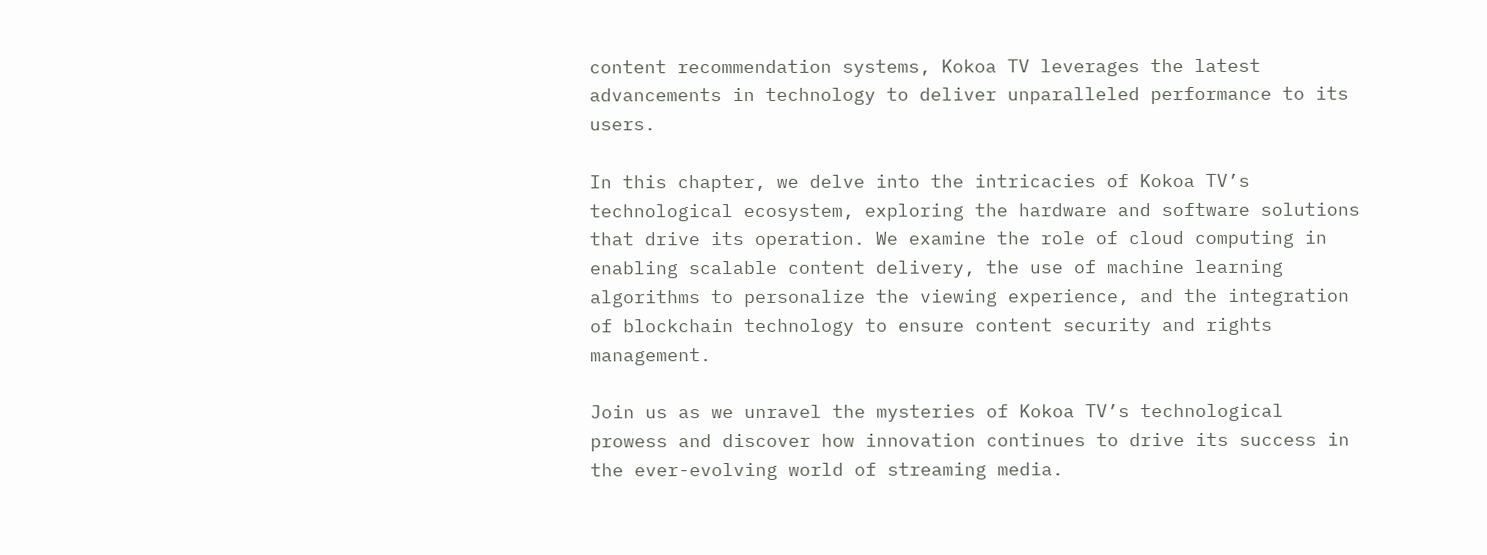content recommendation systems, Kokoa TV leverages the latest advancements in technology to deliver unparalleled performance to its users.

In this chapter, we delve into the intricacies of Kokoa TV’s technological ecosystem, exploring the hardware and software solutions that drive its operation. We examine the role of cloud computing in enabling scalable content delivery, the use of machine learning algorithms to personalize the viewing experience, and the integration of blockchain technology to ensure content security and rights management.

Join us as we unravel the mysteries of Kokoa TV’s technological prowess and discover how innovation continues to drive its success in the ever-evolving world of streaming media.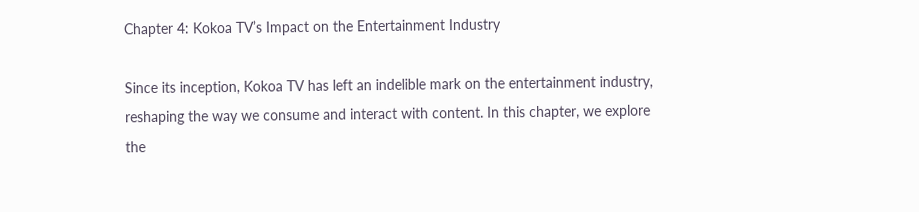Chapter 4: Kokoa TV’s Impact on the Entertainment Industry

Since its inception, Kokoa TV has left an indelible mark on the entertainment industry, reshaping the way we consume and interact with content. In this chapter, we explore the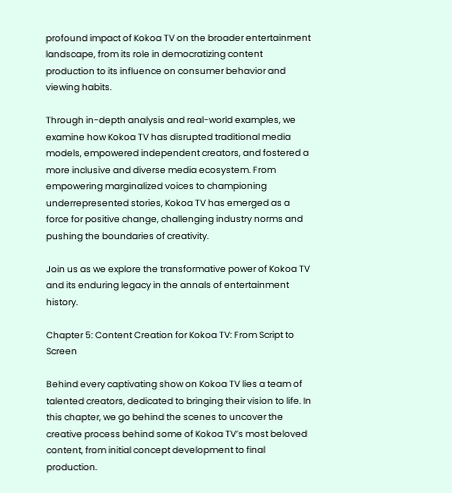profound impact of Kokoa TV on the broader entertainment landscape, from its role in democratizing content production to its influence on consumer behavior and viewing habits.

Through in-depth analysis and real-world examples, we examine how Kokoa TV has disrupted traditional media models, empowered independent creators, and fostered a more inclusive and diverse media ecosystem. From empowering marginalized voices to championing underrepresented stories, Kokoa TV has emerged as a force for positive change, challenging industry norms and pushing the boundaries of creativity.

Join us as we explore the transformative power of Kokoa TV and its enduring legacy in the annals of entertainment history.

Chapter 5: Content Creation for Kokoa TV: From Script to Screen

Behind every captivating show on Kokoa TV lies a team of talented creators, dedicated to bringing their vision to life. In this chapter, we go behind the scenes to uncover the creative process behind some of Kokoa TV’s most beloved content, from initial concept development to final production.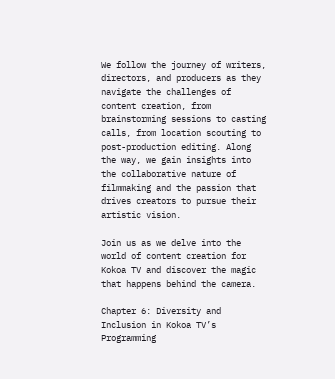We follow the journey of writers, directors, and producers as they navigate the challenges of content creation, from brainstorming sessions to casting calls, from location scouting to post-production editing. Along the way, we gain insights into the collaborative nature of filmmaking and the passion that drives creators to pursue their artistic vision.

Join us as we delve into the world of content creation for Kokoa TV and discover the magic that happens behind the camera.

Chapter 6: Diversity and Inclusion in Kokoa TV’s Programming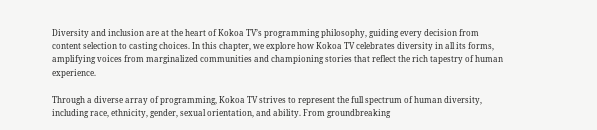Diversity and inclusion are at the heart of Kokoa TV’s programming philosophy, guiding every decision from content selection to casting choices. In this chapter, we explore how Kokoa TV celebrates diversity in all its forms, amplifying voices from marginalized communities and championing stories that reflect the rich tapestry of human experience.

Through a diverse array of programming, Kokoa TV strives to represent the full spectrum of human diversity, including race, ethnicity, gender, sexual orientation, and ability. From groundbreaking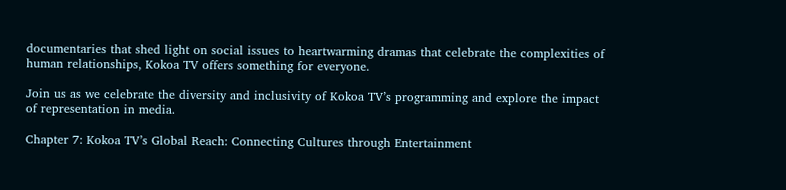documentaries that shed light on social issues to heartwarming dramas that celebrate the complexities of human relationships, Kokoa TV offers something for everyone.

Join us as we celebrate the diversity and inclusivity of Kokoa TV’s programming and explore the impact of representation in media.

Chapter 7: Kokoa TV’s Global Reach: Connecting Cultures through Entertainment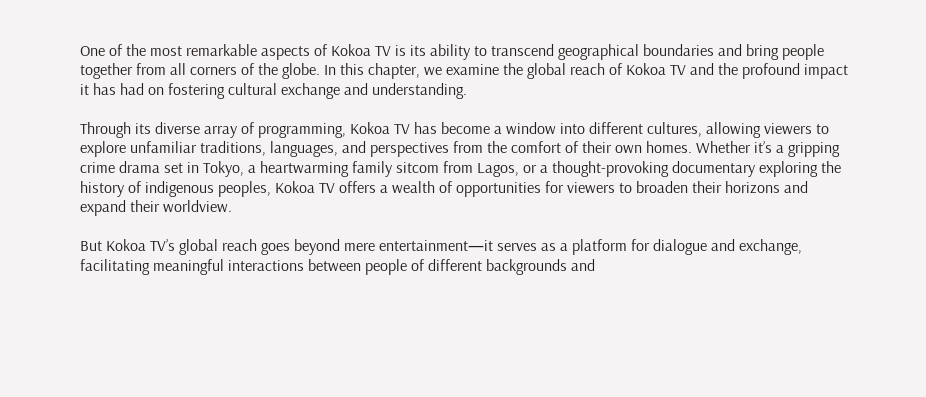One of the most remarkable aspects of Kokoa TV is its ability to transcend geographical boundaries and bring people together from all corners of the globe. In this chapter, we examine the global reach of Kokoa TV and the profound impact it has had on fostering cultural exchange and understanding.

Through its diverse array of programming, Kokoa TV has become a window into different cultures, allowing viewers to explore unfamiliar traditions, languages, and perspectives from the comfort of their own homes. Whether it’s a gripping crime drama set in Tokyo, a heartwarming family sitcom from Lagos, or a thought-provoking documentary exploring the history of indigenous peoples, Kokoa TV offers a wealth of opportunities for viewers to broaden their horizons and expand their worldview.

But Kokoa TV’s global reach goes beyond mere entertainment—it serves as a platform for dialogue and exchange, facilitating meaningful interactions between people of different backgrounds and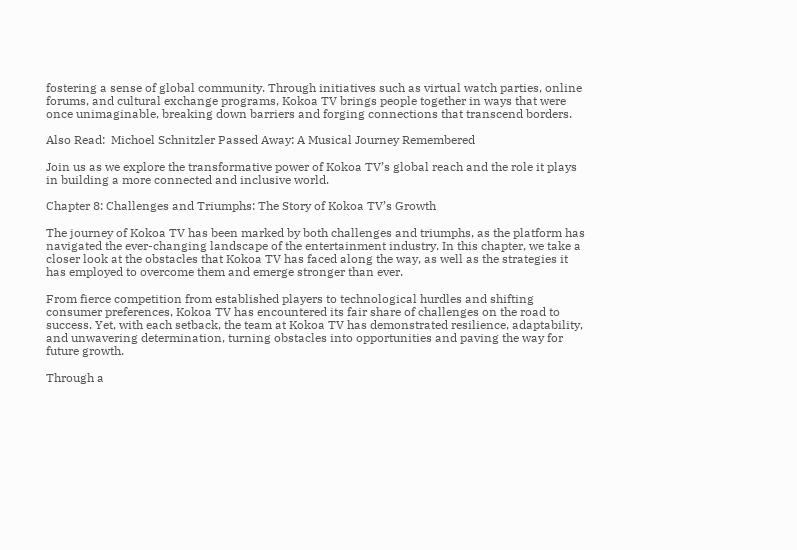fostering a sense of global community. Through initiatives such as virtual watch parties, online forums, and cultural exchange programs, Kokoa TV brings people together in ways that were once unimaginable, breaking down barriers and forging connections that transcend borders.

Also Read:  Michoel Schnitzler Passed Away: A Musical Journey Remembered

Join us as we explore the transformative power of Kokoa TV’s global reach and the role it plays in building a more connected and inclusive world.

Chapter 8: Challenges and Triumphs: The Story of Kokoa TV’s Growth

The journey of Kokoa TV has been marked by both challenges and triumphs, as the platform has navigated the ever-changing landscape of the entertainment industry. In this chapter, we take a closer look at the obstacles that Kokoa TV has faced along the way, as well as the strategies it has employed to overcome them and emerge stronger than ever.

From fierce competition from established players to technological hurdles and shifting consumer preferences, Kokoa TV has encountered its fair share of challenges on the road to success. Yet, with each setback, the team at Kokoa TV has demonstrated resilience, adaptability, and unwavering determination, turning obstacles into opportunities and paving the way for future growth.

Through a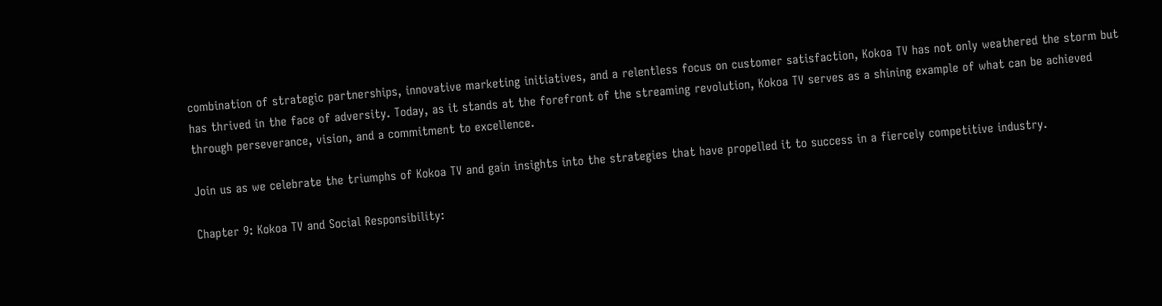combination of strategic partnerships, innovative marketing initiatives, and a relentless focus on customer satisfaction, Kokoa TV has not only weathered the storm but has thrived in the face of adversity. Today, as it stands at the forefront of the streaming revolution, Kokoa TV serves as a shining example of what can be achieved through perseverance, vision, and a commitment to excellence.

Join us as we celebrate the triumphs of Kokoa TV and gain insights into the strategies that have propelled it to success in a fiercely competitive industry.

Chapter 9: Kokoa TV and Social Responsibility: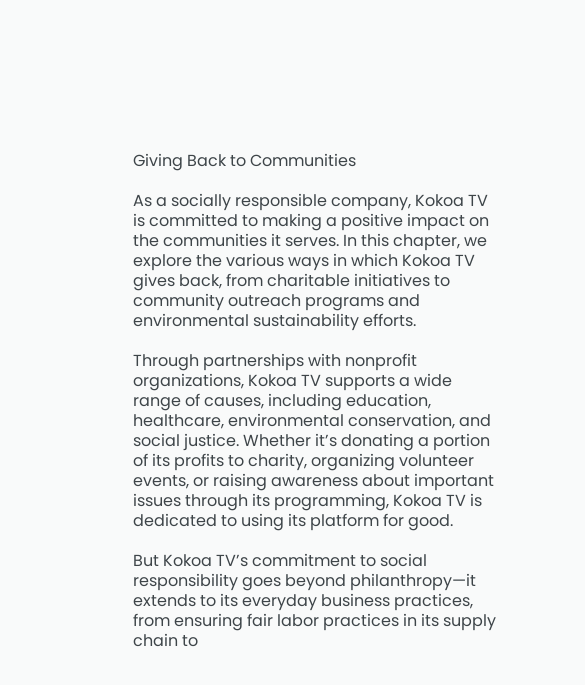Giving Back to Communities

As a socially responsible company, Kokoa TV is committed to making a positive impact on the communities it serves. In this chapter, we explore the various ways in which Kokoa TV gives back, from charitable initiatives to community outreach programs and environmental sustainability efforts.

Through partnerships with nonprofit organizations, Kokoa TV supports a wide range of causes, including education, healthcare, environmental conservation, and social justice. Whether it’s donating a portion of its profits to charity, organizing volunteer events, or raising awareness about important issues through its programming, Kokoa TV is dedicated to using its platform for good.

But Kokoa TV’s commitment to social responsibility goes beyond philanthropy—it extends to its everyday business practices, from ensuring fair labor practices in its supply chain to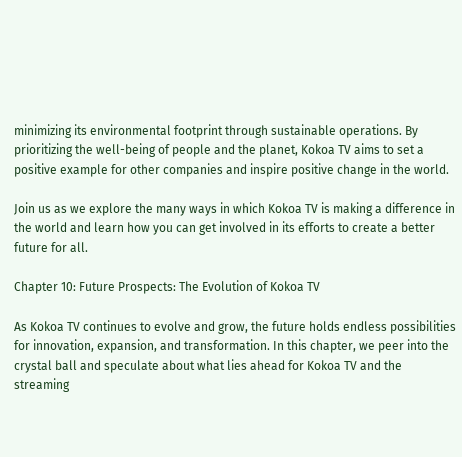minimizing its environmental footprint through sustainable operations. By prioritizing the well-being of people and the planet, Kokoa TV aims to set a positive example for other companies and inspire positive change in the world.

Join us as we explore the many ways in which Kokoa TV is making a difference in the world and learn how you can get involved in its efforts to create a better future for all.

Chapter 10: Future Prospects: The Evolution of Kokoa TV

As Kokoa TV continues to evolve and grow, the future holds endless possibilities for innovation, expansion, and transformation. In this chapter, we peer into the crystal ball and speculate about what lies ahead for Kokoa TV and the streaming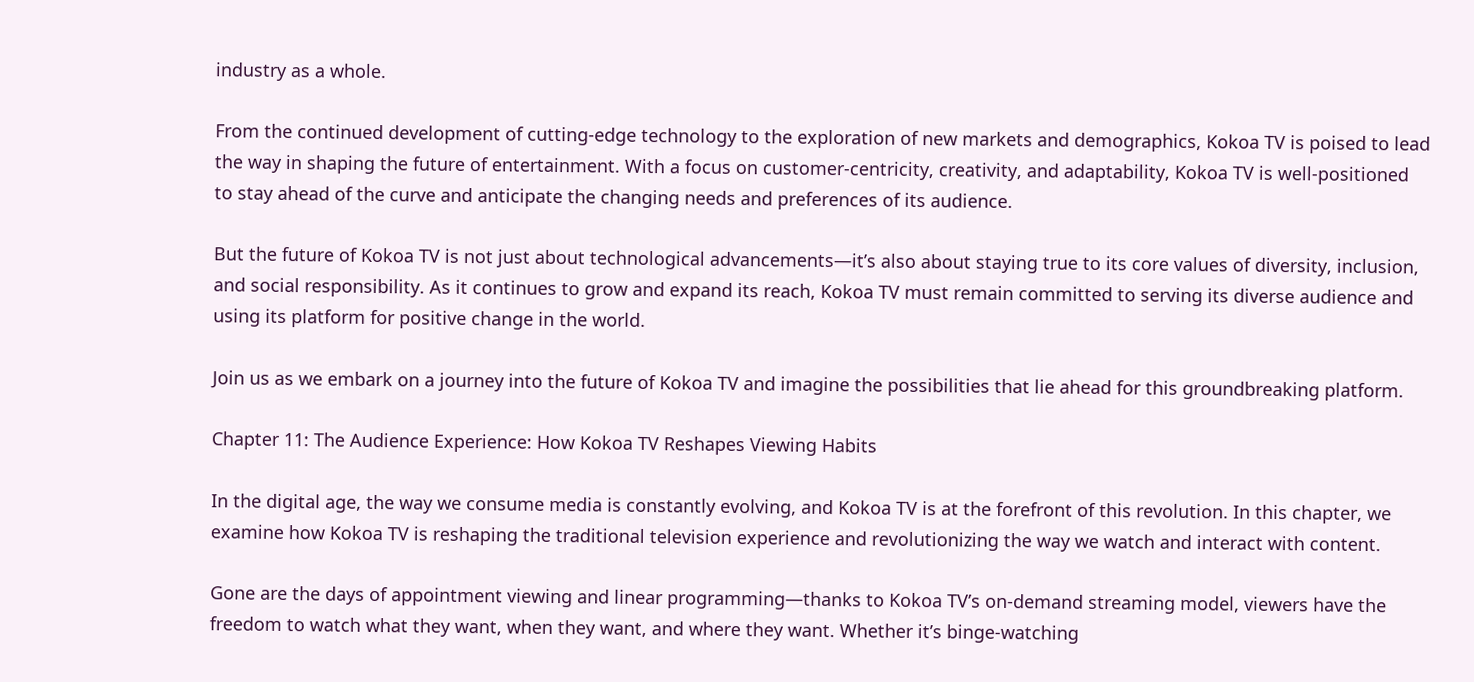industry as a whole.

From the continued development of cutting-edge technology to the exploration of new markets and demographics, Kokoa TV is poised to lead the way in shaping the future of entertainment. With a focus on customer-centricity, creativity, and adaptability, Kokoa TV is well-positioned to stay ahead of the curve and anticipate the changing needs and preferences of its audience.

But the future of Kokoa TV is not just about technological advancements—it’s also about staying true to its core values of diversity, inclusion, and social responsibility. As it continues to grow and expand its reach, Kokoa TV must remain committed to serving its diverse audience and using its platform for positive change in the world.

Join us as we embark on a journey into the future of Kokoa TV and imagine the possibilities that lie ahead for this groundbreaking platform.

Chapter 11: The Audience Experience: How Kokoa TV Reshapes Viewing Habits

In the digital age, the way we consume media is constantly evolving, and Kokoa TV is at the forefront of this revolution. In this chapter, we examine how Kokoa TV is reshaping the traditional television experience and revolutionizing the way we watch and interact with content.

Gone are the days of appointment viewing and linear programming—thanks to Kokoa TV’s on-demand streaming model, viewers have the freedom to watch what they want, when they want, and where they want. Whether it’s binge-watching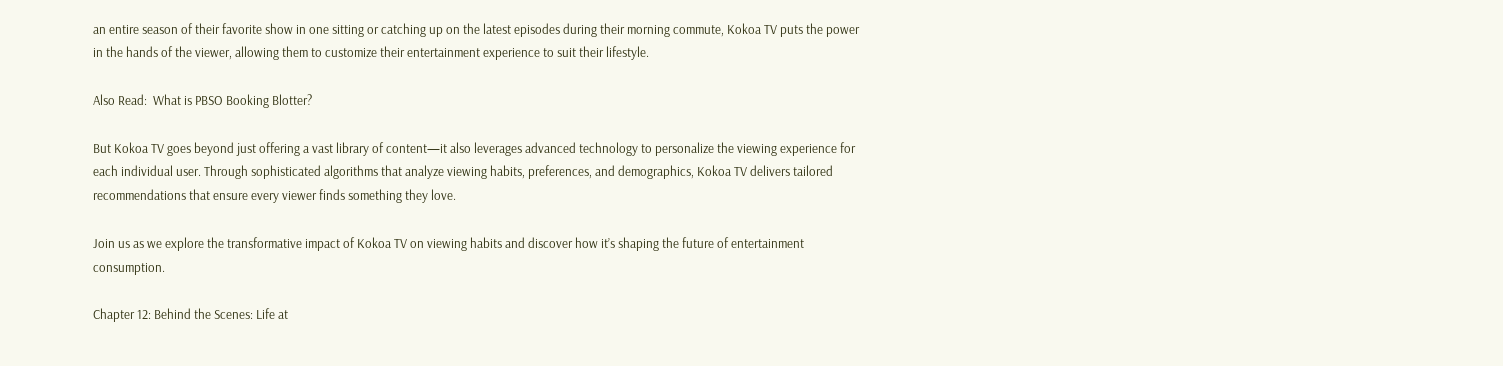an entire season of their favorite show in one sitting or catching up on the latest episodes during their morning commute, Kokoa TV puts the power in the hands of the viewer, allowing them to customize their entertainment experience to suit their lifestyle.

Also Read:  What is PBSO Booking Blotter?

But Kokoa TV goes beyond just offering a vast library of content—it also leverages advanced technology to personalize the viewing experience for each individual user. Through sophisticated algorithms that analyze viewing habits, preferences, and demographics, Kokoa TV delivers tailored recommendations that ensure every viewer finds something they love.

Join us as we explore the transformative impact of Kokoa TV on viewing habits and discover how it’s shaping the future of entertainment consumption.

Chapter 12: Behind the Scenes: Life at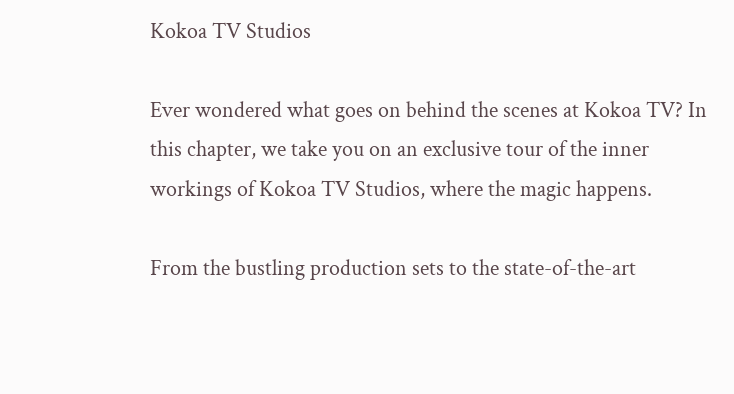Kokoa TV Studios

Ever wondered what goes on behind the scenes at Kokoa TV? In this chapter, we take you on an exclusive tour of the inner workings of Kokoa TV Studios, where the magic happens.

From the bustling production sets to the state-of-the-art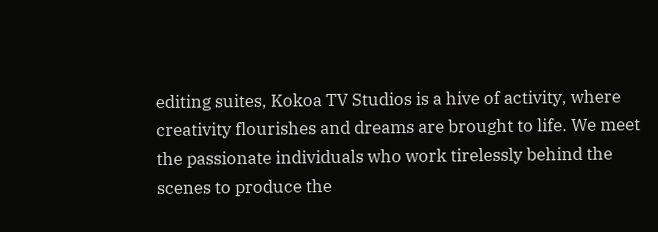editing suites, Kokoa TV Studios is a hive of activity, where creativity flourishes and dreams are brought to life. We meet the passionate individuals who work tirelessly behind the scenes to produce the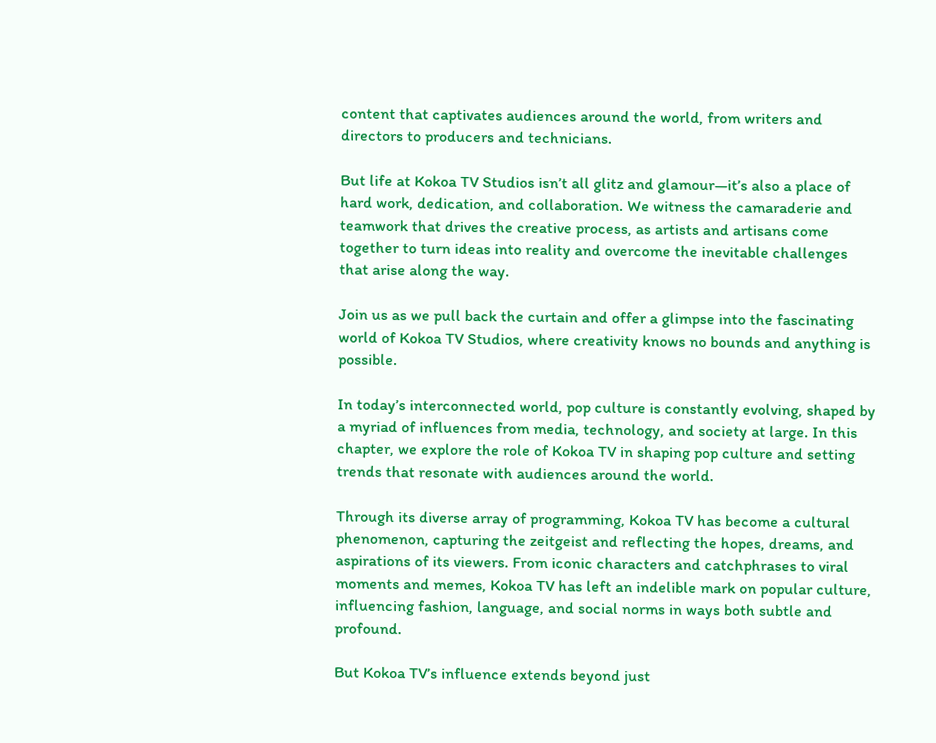content that captivates audiences around the world, from writers and directors to producers and technicians.

But life at Kokoa TV Studios isn’t all glitz and glamour—it’s also a place of hard work, dedication, and collaboration. We witness the camaraderie and teamwork that drives the creative process, as artists and artisans come together to turn ideas into reality and overcome the inevitable challenges that arise along the way.

Join us as we pull back the curtain and offer a glimpse into the fascinating world of Kokoa TV Studios, where creativity knows no bounds and anything is possible.

In today’s interconnected world, pop culture is constantly evolving, shaped by a myriad of influences from media, technology, and society at large. In this chapter, we explore the role of Kokoa TV in shaping pop culture and setting trends that resonate with audiences around the world.

Through its diverse array of programming, Kokoa TV has become a cultural phenomenon, capturing the zeitgeist and reflecting the hopes, dreams, and aspirations of its viewers. From iconic characters and catchphrases to viral moments and memes, Kokoa TV has left an indelible mark on popular culture, influencing fashion, language, and social norms in ways both subtle and profound.

But Kokoa TV’s influence extends beyond just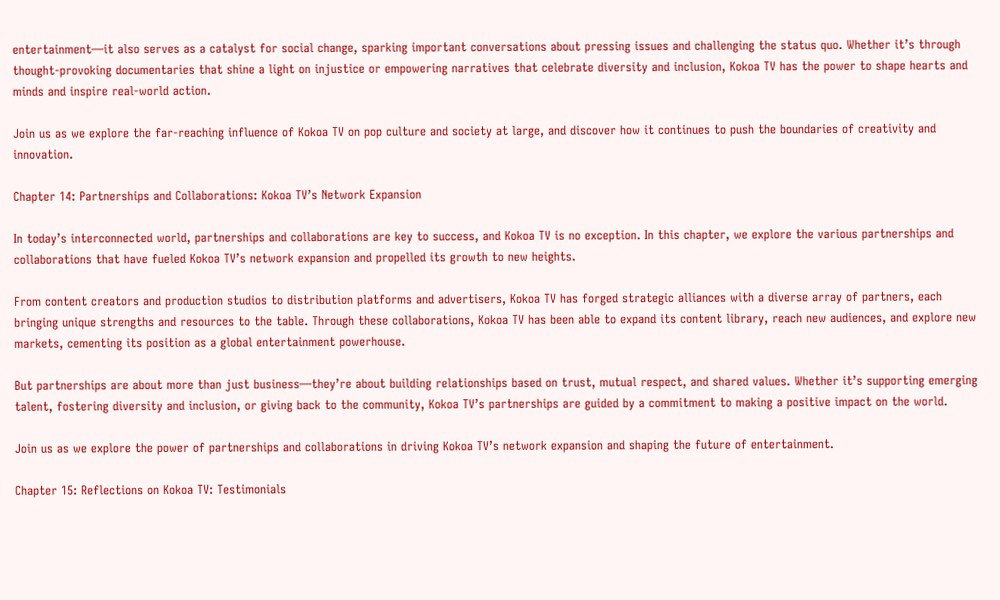entertainment—it also serves as a catalyst for social change, sparking important conversations about pressing issues and challenging the status quo. Whether it’s through thought-provoking documentaries that shine a light on injustice or empowering narratives that celebrate diversity and inclusion, Kokoa TV has the power to shape hearts and minds and inspire real-world action.

Join us as we explore the far-reaching influence of Kokoa TV on pop culture and society at large, and discover how it continues to push the boundaries of creativity and innovation.

Chapter 14: Partnerships and Collaborations: Kokoa TV’s Network Expansion

In today’s interconnected world, partnerships and collaborations are key to success, and Kokoa TV is no exception. In this chapter, we explore the various partnerships and collaborations that have fueled Kokoa TV’s network expansion and propelled its growth to new heights.

From content creators and production studios to distribution platforms and advertisers, Kokoa TV has forged strategic alliances with a diverse array of partners, each bringing unique strengths and resources to the table. Through these collaborations, Kokoa TV has been able to expand its content library, reach new audiences, and explore new markets, cementing its position as a global entertainment powerhouse.

But partnerships are about more than just business—they’re about building relationships based on trust, mutual respect, and shared values. Whether it’s supporting emerging talent, fostering diversity and inclusion, or giving back to the community, Kokoa TV’s partnerships are guided by a commitment to making a positive impact on the world.

Join us as we explore the power of partnerships and collaborations in driving Kokoa TV’s network expansion and shaping the future of entertainment.

Chapter 15: Reflections on Kokoa TV: Testimonials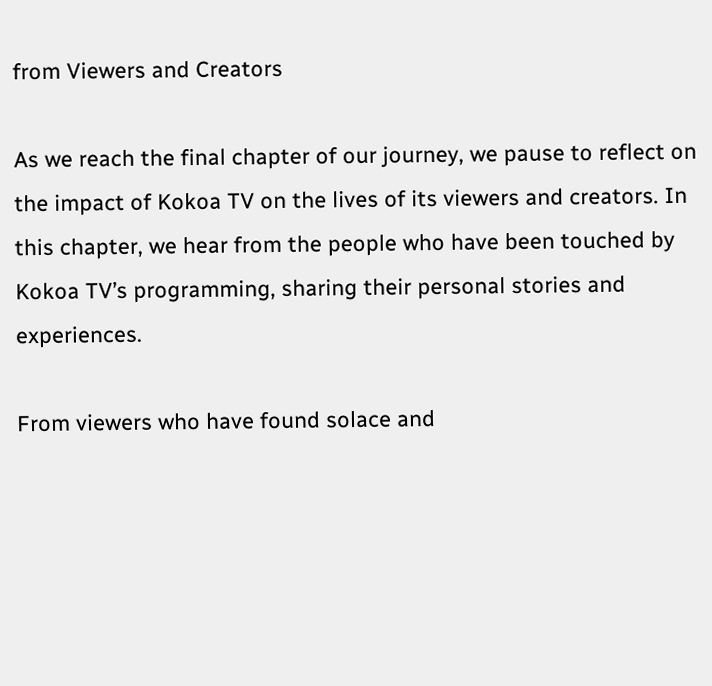from Viewers and Creators

As we reach the final chapter of our journey, we pause to reflect on the impact of Kokoa TV on the lives of its viewers and creators. In this chapter, we hear from the people who have been touched by Kokoa TV’s programming, sharing their personal stories and experiences.

From viewers who have found solace and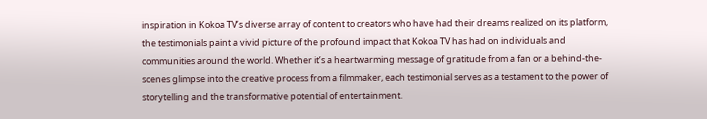inspiration in Kokoa TV’s diverse array of content to creators who have had their dreams realized on its platform, the testimonials paint a vivid picture of the profound impact that Kokoa TV has had on individuals and communities around the world. Whether it’s a heartwarming message of gratitude from a fan or a behind-the-scenes glimpse into the creative process from a filmmaker, each testimonial serves as a testament to the power of storytelling and the transformative potential of entertainment.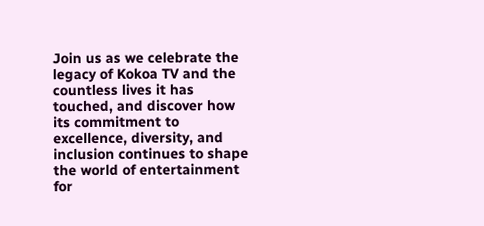Join us as we celebrate the legacy of Kokoa TV and the countless lives it has touched, and discover how its commitment to excellence, diversity, and inclusion continues to shape the world of entertainment for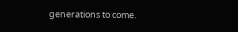generations to come.